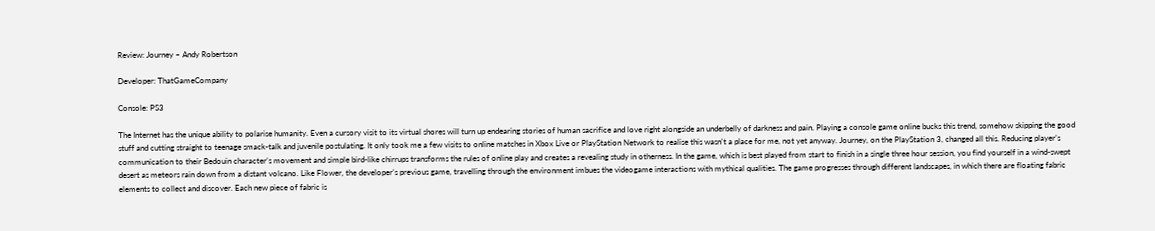Review: Journey – Andy Robertson

Developer: ThatGameCompany

Console: PS3

The Internet has the unique ability to polarise humanity. Even a cursory visit to its virtual shores will turn up endearing stories of human sacrifice and love right alongside an underbelly of darkness and pain. Playing a console game online bucks this trend, somehow skipping the good stuff and cutting straight to teenage smack-talk and juvenile postulating. It only took me a few visits to online matches in Xbox Live or PlayStation Network to realise this wasn’t a place for me, not yet anyway. Journey, on the PlayStation 3, changed all this. Reducing player’s communication to their Bedouin character’s movement and simple bird-like chirrups transforms the rules of online play and creates a revealing study in otherness. In the game, which is best played from start to finish in a single three hour session, you find yourself in a wind-swept desert as meteors rain down from a distant volcano. Like Flower, the developer’s previous game, travelling through the environment imbues the videogame interactions with mythical qualities. The game progresses through different landscapes, in which there are floating fabric elements to collect and discover. Each new piece of fabric is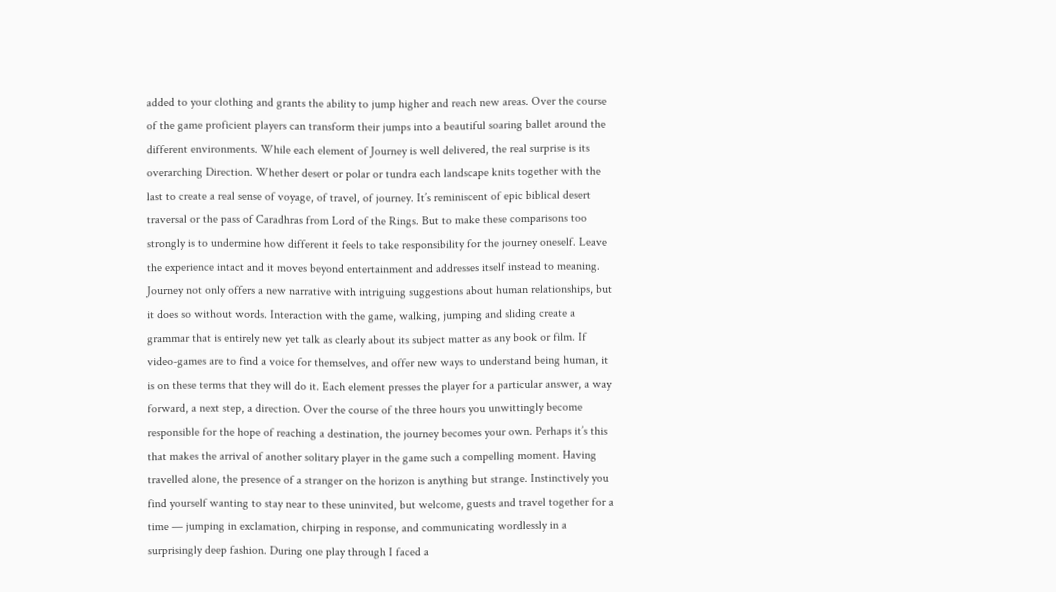added to your clothing and grants the ability to jump higher and reach new areas. Over the course of the game proficient players can transform their jumps into a beautiful soaring ballet around the different environments. While each element of Journey is well delivered, the real surprise is its overarching Direction. Whether desert or polar or tundra each landscape knits together with the last to create a real sense of voyage, of travel, of journey. It’s reminiscent of epic biblical desert traversal or the pass of Caradhras from Lord of the Rings. But to make these comparisons too strongly is to undermine how different it feels to take responsibility for the journey oneself. Leave the experience intact and it moves beyond entertainment and addresses itself instead to meaning. Journey not only offers a new narrative with intriguing suggestions about human relationships, but it does so without words. Interaction with the game, walking, jumping and sliding create a grammar that is entirely new yet talk as clearly about its subject matter as any book or film. If video-games are to find a voice for themselves, and offer new ways to understand being human, it is on these terms that they will do it. Each element presses the player for a particular answer, a way forward, a next step, a direction. Over the course of the three hours you unwittingly become responsible for the hope of reaching a destination, the journey becomes your own. Perhaps it’s this that makes the arrival of another solitary player in the game such a compelling moment. Having travelled alone, the presence of a stranger on the horizon is anything but strange. Instinctively you find yourself wanting to stay near to these uninvited, but welcome, guests and travel together for a time — jumping in exclamation, chirping in response, and communicating wordlessly in a surprisingly deep fashion. During one play through I faced a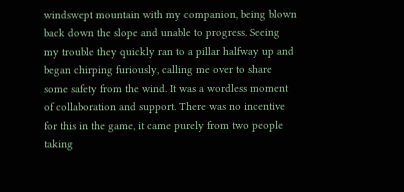windswept mountain with my companion, being blown back down the slope and unable to progress. Seeing my trouble they quickly ran to a pillar halfway up and began chirping furiously, calling me over to share some safety from the wind. It was a wordless moment of collaboration and support. There was no incentive for this in the game, it came purely from two people taking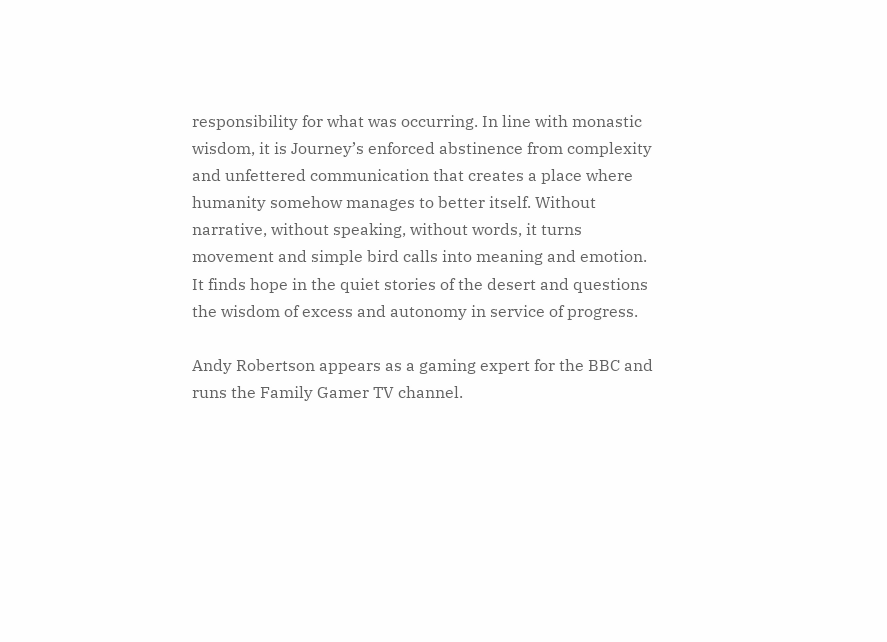responsibility for what was occurring. In line with monastic wisdom, it is Journey’s enforced abstinence from complexity and unfettered communication that creates a place where humanity somehow manages to better itself. Without narrative, without speaking, without words, it turns movement and simple bird calls into meaning and emotion. It finds hope in the quiet stories of the desert and questions the wisdom of excess and autonomy in service of progress.

Andy Robertson appears as a gaming expert for the BBC and runs the Family Gamer TV channel.